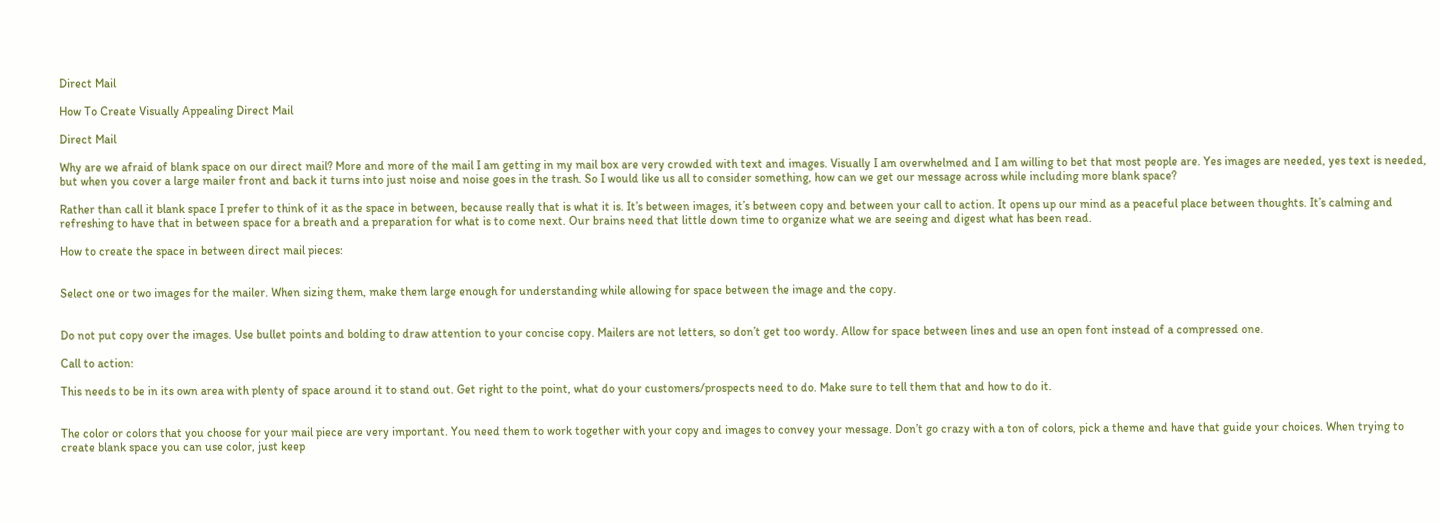Direct Mail

How To Create Visually Appealing Direct Mail

Direct Mail

Why are we afraid of blank space on our direct mail? More and more of the mail I am getting in my mail box are very crowded with text and images. Visually I am overwhelmed and I am willing to bet that most people are. Yes images are needed, yes text is needed, but when you cover a large mailer front and back it turns into just noise and noise goes in the trash. So I would like us all to consider something, how can we get our message across while including more blank space?

Rather than call it blank space I prefer to think of it as the space in between, because really that is what it is. It’s between images, it’s between copy and between your call to action. It opens up our mind as a peaceful place between thoughts. It’s calming and refreshing to have that in between space for a breath and a preparation for what is to come next. Our brains need that little down time to organize what we are seeing and digest what has been read.

How to create the space in between direct mail pieces:


Select one or two images for the mailer. When sizing them, make them large enough for understanding while allowing for space between the image and the copy.


Do not put copy over the images. Use bullet points and bolding to draw attention to your concise copy. Mailers are not letters, so don’t get too wordy. Allow for space between lines and use an open font instead of a compressed one.

Call to action:

This needs to be in its own area with plenty of space around it to stand out. Get right to the point, what do your customers/prospects need to do. Make sure to tell them that and how to do it.


The color or colors that you choose for your mail piece are very important. You need them to work together with your copy and images to convey your message. Don’t go crazy with a ton of colors, pick a theme and have that guide your choices. When trying to create blank space you can use color, just keep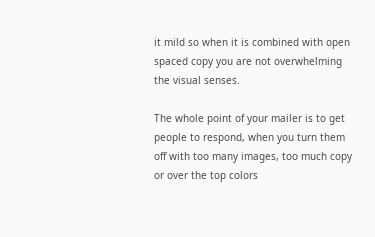it mild so when it is combined with open spaced copy you are not overwhelming the visual senses.

The whole point of your mailer is to get people to respond, when you turn them off with too many images, too much copy or over the top colors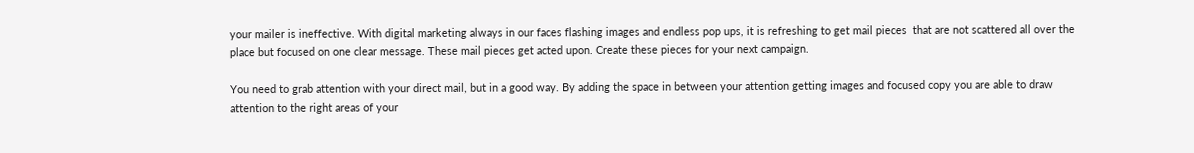your mailer is ineffective. With digital marketing always in our faces flashing images and endless pop ups, it is refreshing to get mail pieces  that are not scattered all over the place but focused on one clear message. These mail pieces get acted upon. Create these pieces for your next campaign.

You need to grab attention with your direct mail, but in a good way. By adding the space in between your attention getting images and focused copy you are able to draw attention to the right areas of your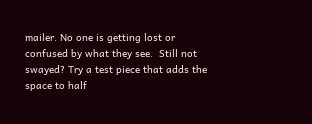mailer. No one is getting lost or confused by what they see.  Still not swayed? Try a test piece that adds the space to half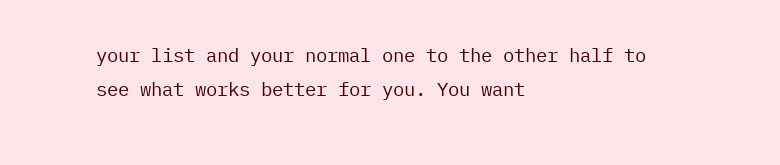your list and your normal one to the other half to see what works better for you. You want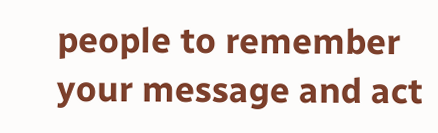people to remember your message and act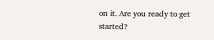on it. Are you ready to get started?